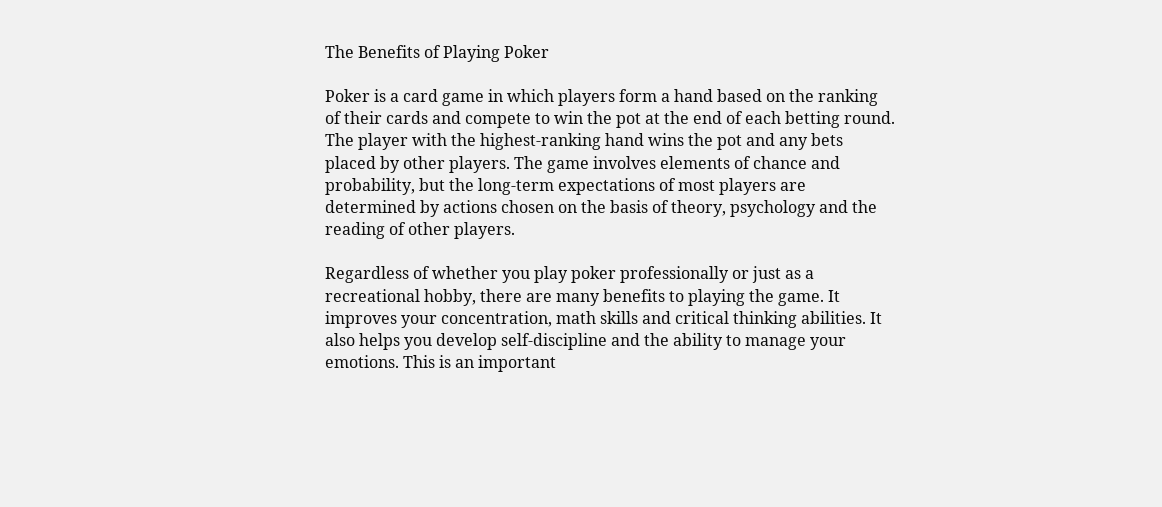The Benefits of Playing Poker

Poker is a card game in which players form a hand based on the ranking of their cards and compete to win the pot at the end of each betting round. The player with the highest-ranking hand wins the pot and any bets placed by other players. The game involves elements of chance and probability, but the long-term expectations of most players are determined by actions chosen on the basis of theory, psychology and the reading of other players.

Regardless of whether you play poker professionally or just as a recreational hobby, there are many benefits to playing the game. It improves your concentration, math skills and critical thinking abilities. It also helps you develop self-discipline and the ability to manage your emotions. This is an important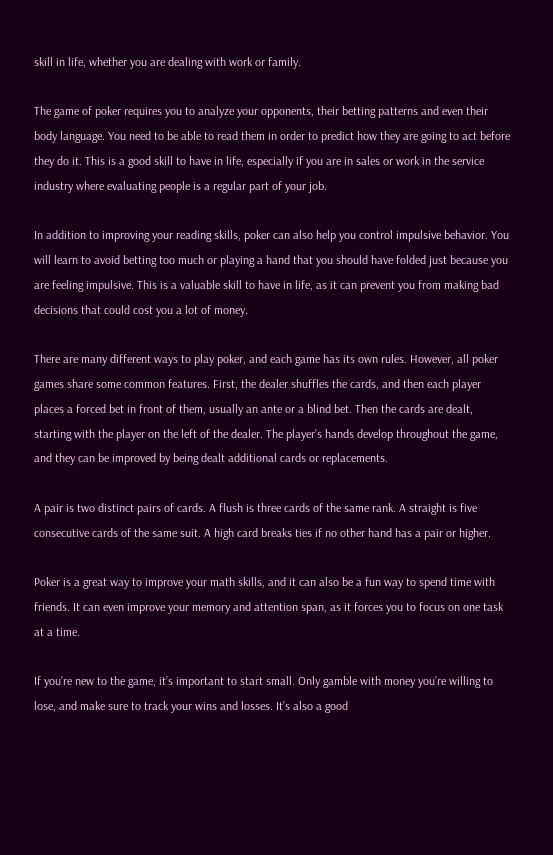skill in life, whether you are dealing with work or family.

The game of poker requires you to analyze your opponents, their betting patterns and even their body language. You need to be able to read them in order to predict how they are going to act before they do it. This is a good skill to have in life, especially if you are in sales or work in the service industry where evaluating people is a regular part of your job.

In addition to improving your reading skills, poker can also help you control impulsive behavior. You will learn to avoid betting too much or playing a hand that you should have folded just because you are feeling impulsive. This is a valuable skill to have in life, as it can prevent you from making bad decisions that could cost you a lot of money.

There are many different ways to play poker, and each game has its own rules. However, all poker games share some common features. First, the dealer shuffles the cards, and then each player places a forced bet in front of them, usually an ante or a blind bet. Then the cards are dealt, starting with the player on the left of the dealer. The player’s hands develop throughout the game, and they can be improved by being dealt additional cards or replacements.

A pair is two distinct pairs of cards. A flush is three cards of the same rank. A straight is five consecutive cards of the same suit. A high card breaks ties if no other hand has a pair or higher.

Poker is a great way to improve your math skills, and it can also be a fun way to spend time with friends. It can even improve your memory and attention span, as it forces you to focus on one task at a time.

If you’re new to the game, it’s important to start small. Only gamble with money you’re willing to lose, and make sure to track your wins and losses. It’s also a good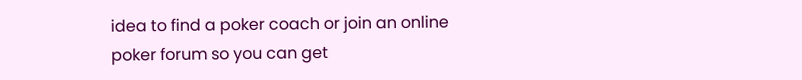idea to find a poker coach or join an online poker forum so you can get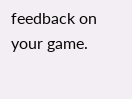feedback on your game.